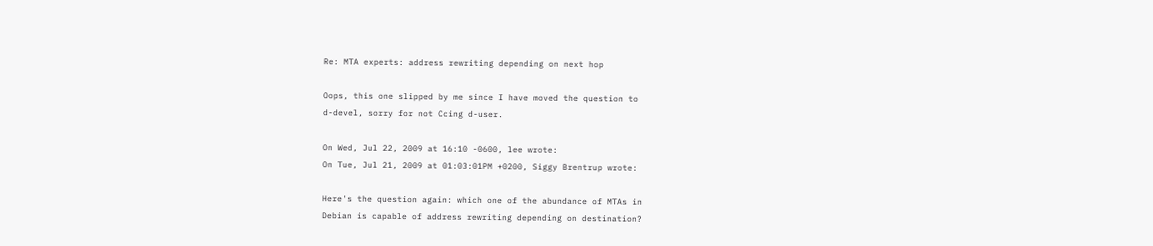Re: MTA experts: address rewriting depending on next hop

Oops, this one slipped by me since I have moved the question to
d-devel, sorry for not Ccing d-user.

On Wed, Jul 22, 2009 at 16:10 -0600, lee wrote:
On Tue, Jul 21, 2009 at 01:03:01PM +0200, Siggy Brentrup wrote:

Here's the question again: which one of the abundance of MTAs in
Debian is capable of address rewriting depending on destination?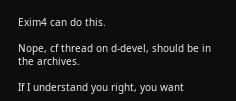Exim4 can do this.

Nope, cf thread on d-devel, should be in the archives.

If I understand you right, you want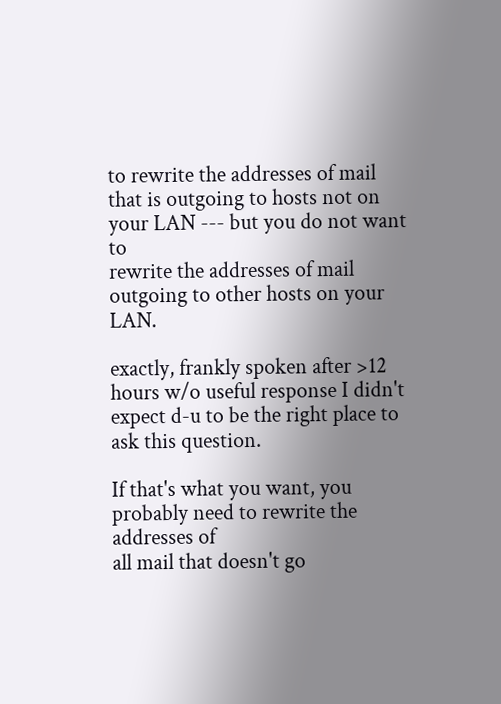to rewrite the addresses of mail
that is outgoing to hosts not on your LAN --- but you do not want to
rewrite the addresses of mail outgoing to other hosts on your LAN.

exactly, frankly spoken after >12 hours w/o useful response I didn't
expect d-u to be the right place to ask this question.

If that's what you want, you probably need to rewrite the addresses of
all mail that doesn't go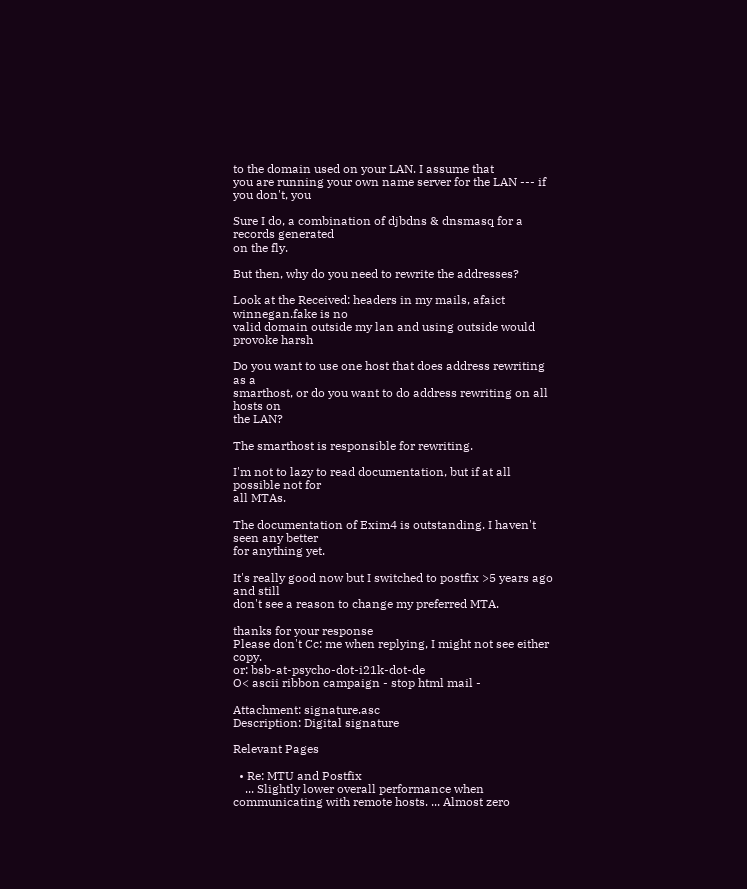to the domain used on your LAN. I assume that
you are running your own name server for the LAN --- if you don't, you

Sure I do, a combination of djbdns & dnsmasq for a records generated
on the fly.

But then, why do you need to rewrite the addresses?

Look at the Received: headers in my mails, afaict winnegan.fake is no
valid domain outside my lan and using outside would provoke harsh

Do you want to use one host that does address rewriting as a
smarthost, or do you want to do address rewriting on all hosts on
the LAN?

The smarthost is responsible for rewriting.

I'm not to lazy to read documentation, but if at all possible not for
all MTAs.

The documentation of Exim4 is outstanding. I haven't seen any better
for anything yet.

It's really good now but I switched to postfix >5 years ago and still
don't see a reason to change my preferred MTA.

thanks for your response
Please don't Cc: me when replying, I might not see either copy.
or: bsb-at-psycho-dot-i21k-dot-de
O< ascii ribbon campaign - stop html mail -

Attachment: signature.asc
Description: Digital signature

Relevant Pages

  • Re: MTU and Postfix
    ... Slightly lower overall performance when communicating with remote hosts. ... Almost zero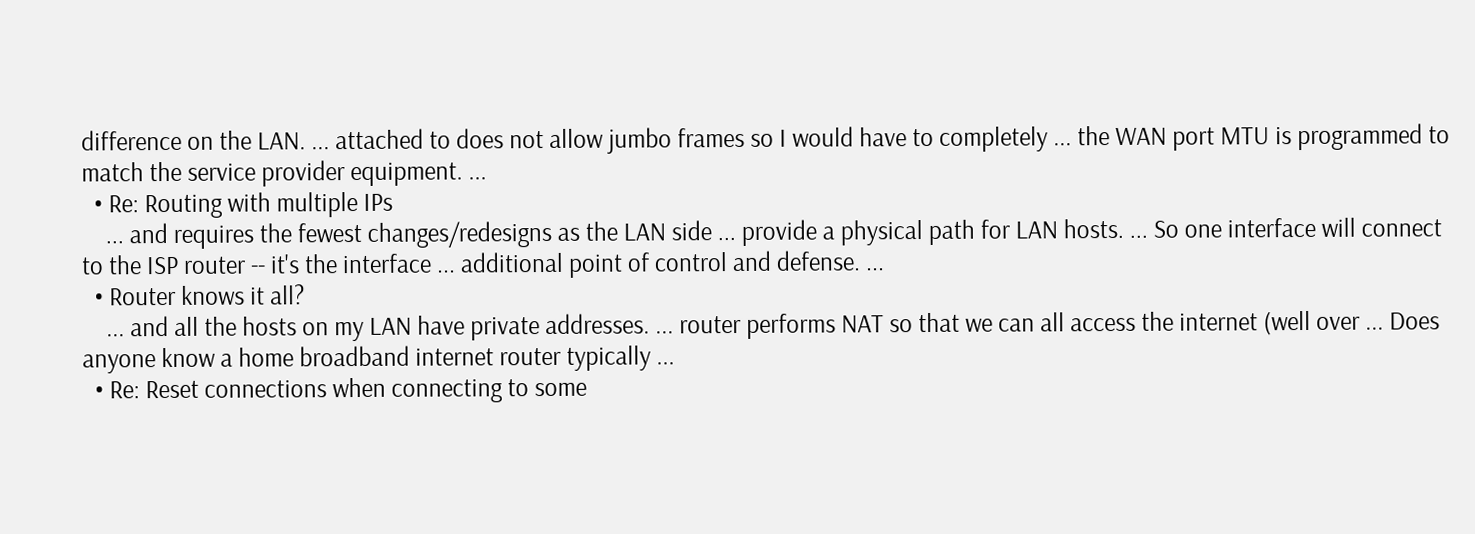difference on the LAN. ... attached to does not allow jumbo frames so I would have to completely ... the WAN port MTU is programmed to match the service provider equipment. ...
  • Re: Routing with multiple IPs
    ... and requires the fewest changes/redesigns as the LAN side ... provide a physical path for LAN hosts. ... So one interface will connect to the ISP router -- it's the interface ... additional point of control and defense. ...
  • Router knows it all?
    ... and all the hosts on my LAN have private addresses. ... router performs NAT so that we can all access the internet (well over ... Does anyone know a home broadband internet router typically ...
  • Re: Reset connections when connecting to some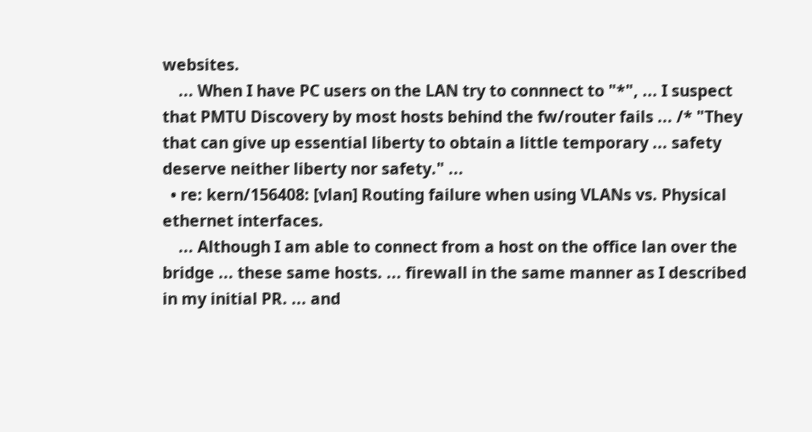websites.
    ... When I have PC users on the LAN try to connnect to "*", ... I suspect that PMTU Discovery by most hosts behind the fw/router fails ... /* "They that can give up essential liberty to obtain a little temporary ... safety deserve neither liberty nor safety." ...
  • re: kern/156408: [vlan] Routing failure when using VLANs vs. Physical ethernet interfaces.
    ... Although I am able to connect from a host on the office lan over the bridge ... these same hosts. ... firewall in the same manner as I described in my initial PR. ... and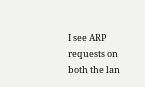I see ARP requests on both the lan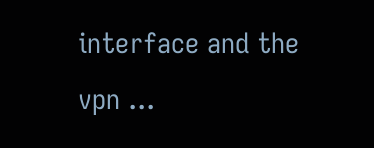interface and the vpn ...